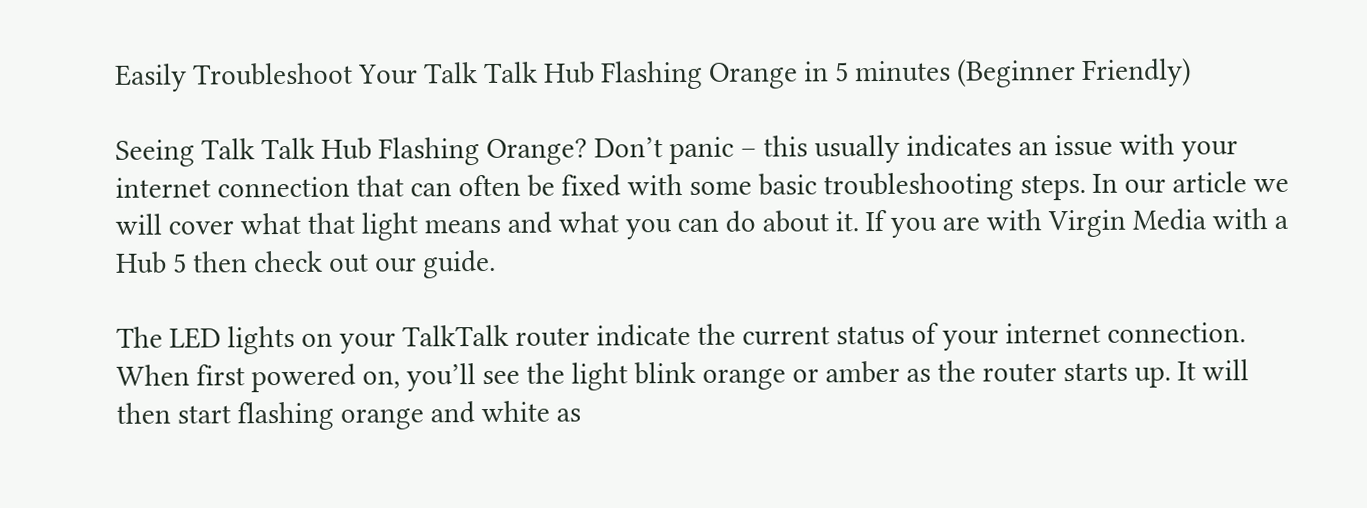Easily Troubleshoot Your Talk Talk Hub Flashing Orange in 5 minutes (Beginner Friendly)

Seeing Talk Talk Hub Flashing Orange? Don’t panic – this usually indicates an issue with your internet connection that can often be fixed with some basic troubleshooting steps. In our article we will cover what that light means and what you can do about it. If you are with Virgin Media with a Hub 5 then check out our guide.

The LED lights on your TalkTalk router indicate the current status of your internet connection. When first powered on, you’ll see the light blink orange or amber as the router starts up. It will then start flashing orange and white as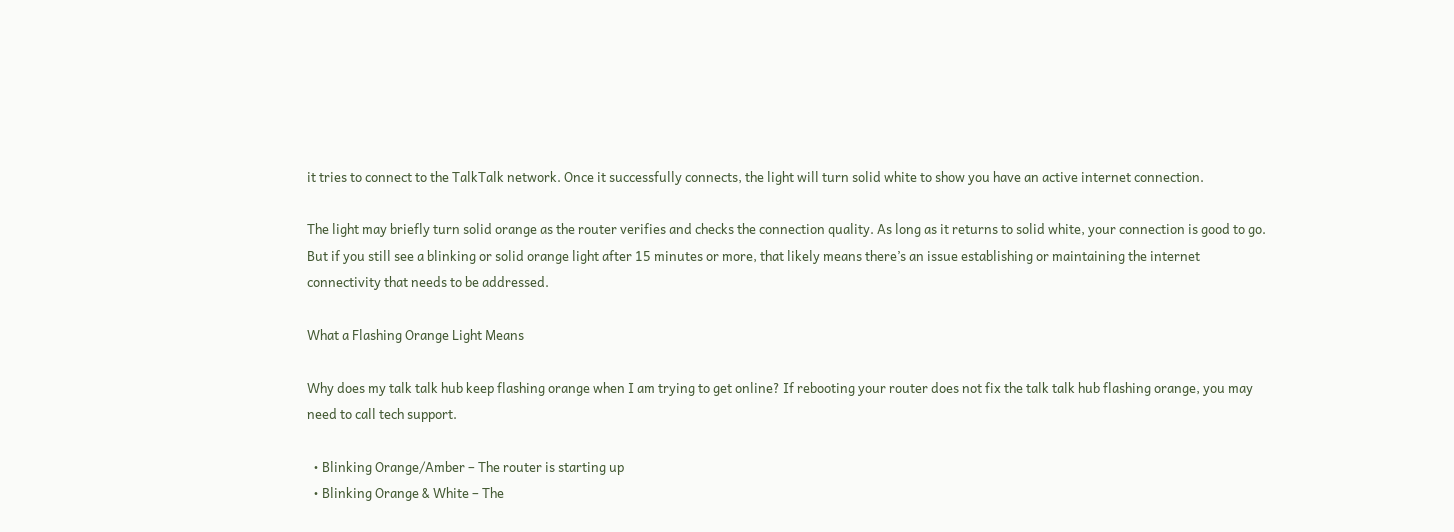it tries to connect to the TalkTalk network. Once it successfully connects, the light will turn solid white to show you have an active internet connection.

The light may briefly turn solid orange as the router verifies and checks the connection quality. As long as it returns to solid white, your connection is good to go. But if you still see a blinking or solid orange light after 15 minutes or more, that likely means there’s an issue establishing or maintaining the internet connectivity that needs to be addressed.

What a Flashing Orange Light Means

Why does my talk talk hub keep flashing orange when I am trying to get online? If rebooting your router does not fix the talk talk hub flashing orange, you may need to call tech support.

  • Blinking Orange/Amber – The router is starting up
  • Blinking Orange & White – The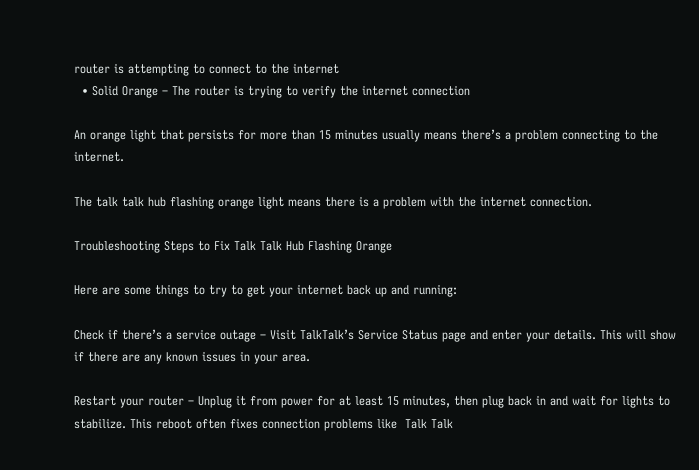router is attempting to connect to the internet
  • Solid Orange – The router is trying to verify the internet connection

An orange light that persists for more than 15 minutes usually means there’s a problem connecting to the internet.

The talk talk hub flashing orange light means there is a problem with the internet connection.

Troubleshooting Steps to Fix Talk Talk Hub Flashing Orange

Here are some things to try to get your internet back up and running:

Check if there’s a service outage – Visit TalkTalk’s Service Status page and enter your details. This will show if there are any known issues in your area.

Restart your router – Unplug it from power for at least 15 minutes, then plug back in and wait for lights to stabilize. This reboot often fixes connection problems like  Talk Talk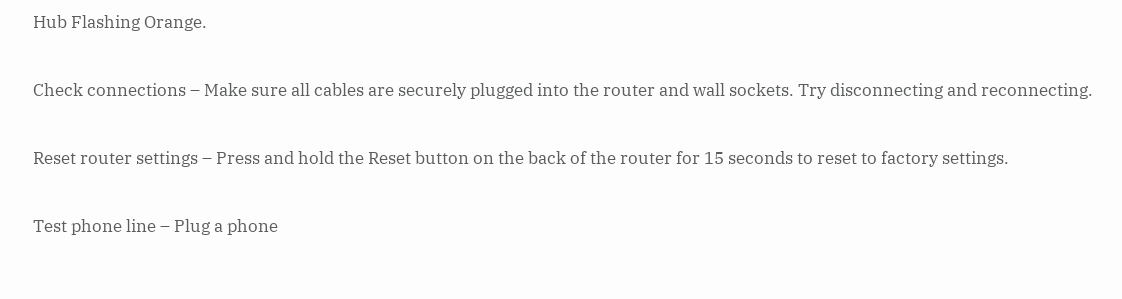Hub Flashing Orange.

Check connections – Make sure all cables are securely plugged into the router and wall sockets. Try disconnecting and reconnecting.

Reset router settings – Press and hold the Reset button on the back of the router for 15 seconds to reset to factory settings.

Test phone line – Plug a phone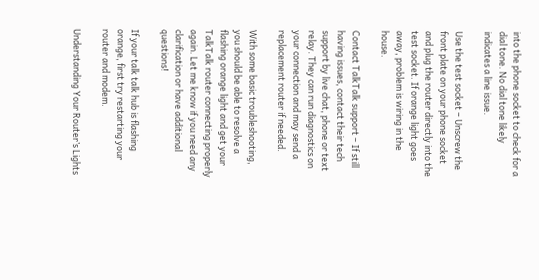into the phone socket to check for a dial tone. No dial tone likely indicates a line issue.

Use the test socket – Unscrew the front plate on your phone socket and plug the router directly into the test socket. If orange light goes away, problem is wiring in the house.

Contact TalkTalk support – If still having issues, contact their tech support by live chat, phone or text relay. They can run diagnostics on your connection and may send a replacement router if needed.

With some basic troubleshooting, you should be able to resolve a flashing orange light and get your TalkTalk router connecting properly again. Let me know if you need any clarification or have additional questions!

If your talk talk hub is flashing orange, first try restarting your router and modem.

Understanding Your Router’s Lights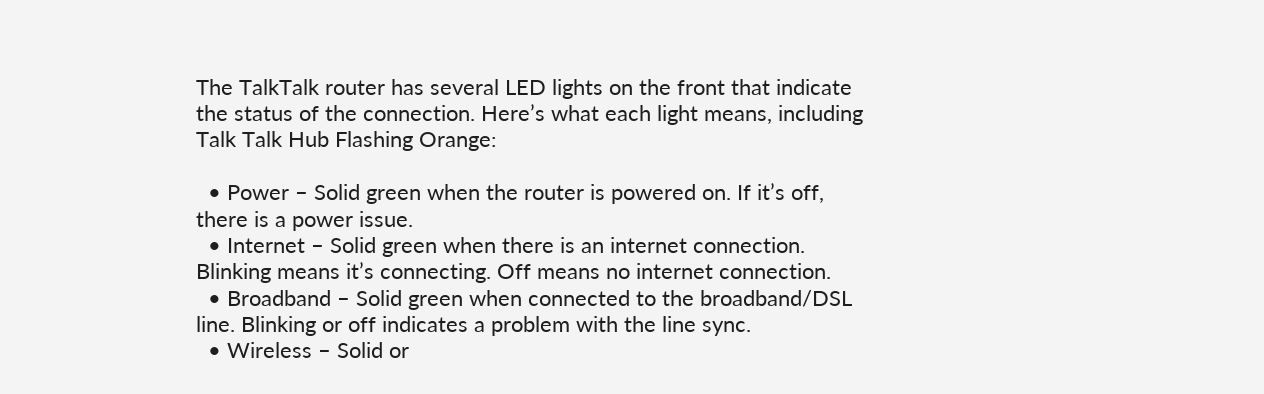The TalkTalk router has several LED lights on the front that indicate the status of the connection. Here’s what each light means, including Talk Talk Hub Flashing Orange:

  • Power – Solid green when the router is powered on. If it’s off, there is a power issue.
  • Internet – Solid green when there is an internet connection. Blinking means it’s connecting. Off means no internet connection.
  • Broadband – Solid green when connected to the broadband/DSL line. Blinking or off indicates a problem with the line sync.
  • Wireless – Solid or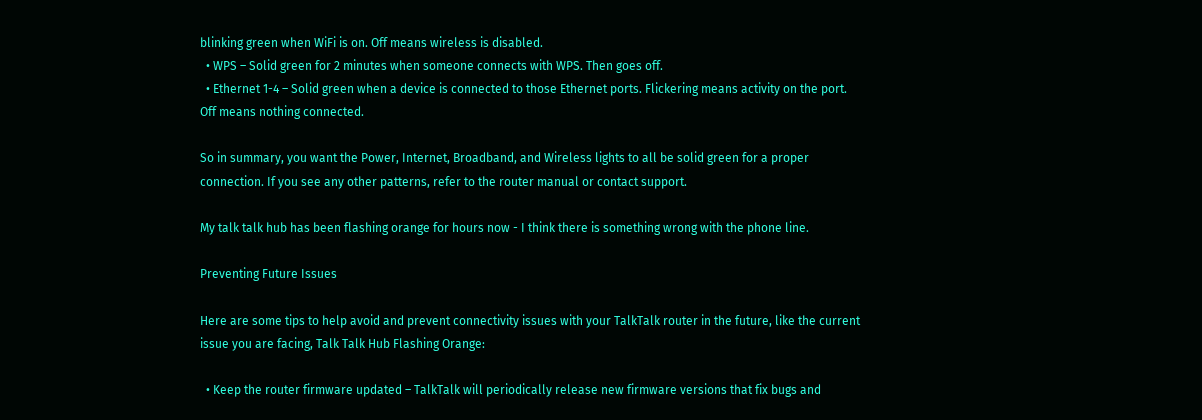blinking green when WiFi is on. Off means wireless is disabled.
  • WPS – Solid green for 2 minutes when someone connects with WPS. Then goes off.
  • Ethernet 1-4 – Solid green when a device is connected to those Ethernet ports. Flickering means activity on the port. Off means nothing connected.

So in summary, you want the Power, Internet, Broadband, and Wireless lights to all be solid green for a proper connection. If you see any other patterns, refer to the router manual or contact support.

My talk talk hub has been flashing orange for hours now - I think there is something wrong with the phone line.

Preventing Future Issues

Here are some tips to help avoid and prevent connectivity issues with your TalkTalk router in the future, like the current issue you are facing, Talk Talk Hub Flashing Orange:

  • Keep the router firmware updated – TalkTalk will periodically release new firmware versions that fix bugs and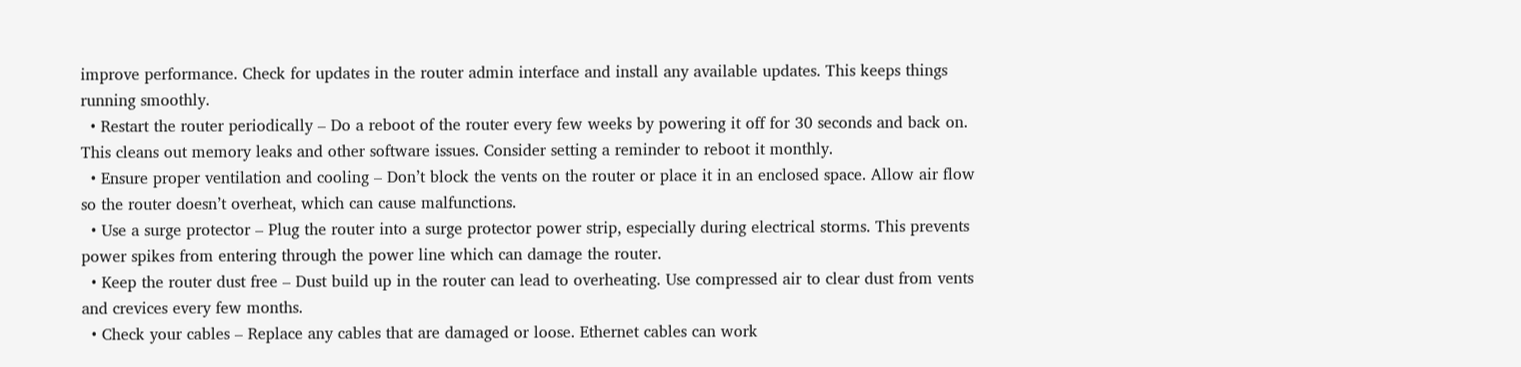improve performance. Check for updates in the router admin interface and install any available updates. This keeps things running smoothly.
  • Restart the router periodically – Do a reboot of the router every few weeks by powering it off for 30 seconds and back on. This cleans out memory leaks and other software issues. Consider setting a reminder to reboot it monthly.
  • Ensure proper ventilation and cooling – Don’t block the vents on the router or place it in an enclosed space. Allow air flow so the router doesn’t overheat, which can cause malfunctions.
  • Use a surge protector – Plug the router into a surge protector power strip, especially during electrical storms. This prevents power spikes from entering through the power line which can damage the router.
  • Keep the router dust free – Dust build up in the router can lead to overheating. Use compressed air to clear dust from vents and crevices every few months.
  • Check your cables – Replace any cables that are damaged or loose. Ethernet cables can work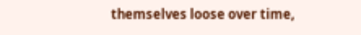themselves loose over time,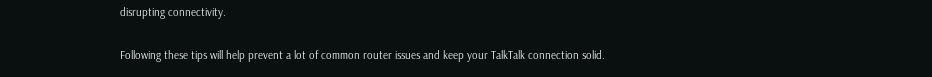disrupting connectivity.

Following these tips will help prevent a lot of common router issues and keep your TalkTalk connection solid.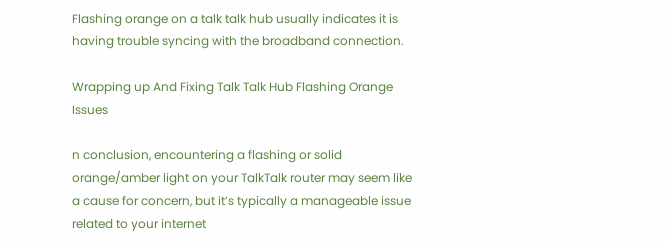Flashing orange on a talk talk hub usually indicates it is having trouble syncing with the broadband connection.

Wrapping up And Fixing Talk Talk Hub Flashing Orange Issues

n conclusion, encountering a flashing or solid orange/amber light on your TalkTalk router may seem like a cause for concern, but it’s typically a manageable issue related to your internet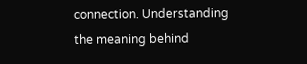connection. Understanding the meaning behind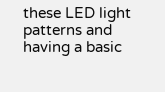these LED light patterns and having a basic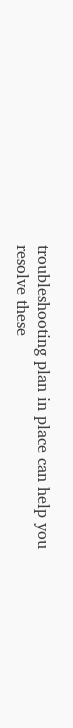troubleshooting plan in place can help you resolve these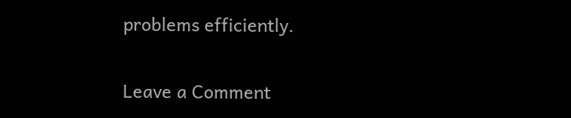problems efficiently.

Leave a Comment